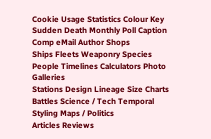Cookie Usage Statistics Colour Key Sudden Death Monthly Poll Caption Comp eMail Author Shops
Ships Fleets Weaponry Species People Timelines Calculators Photo Galleries
Stations Design Lineage Size Charts Battles Science / Tech Temporal Styling Maps / Politics
Articles Reviews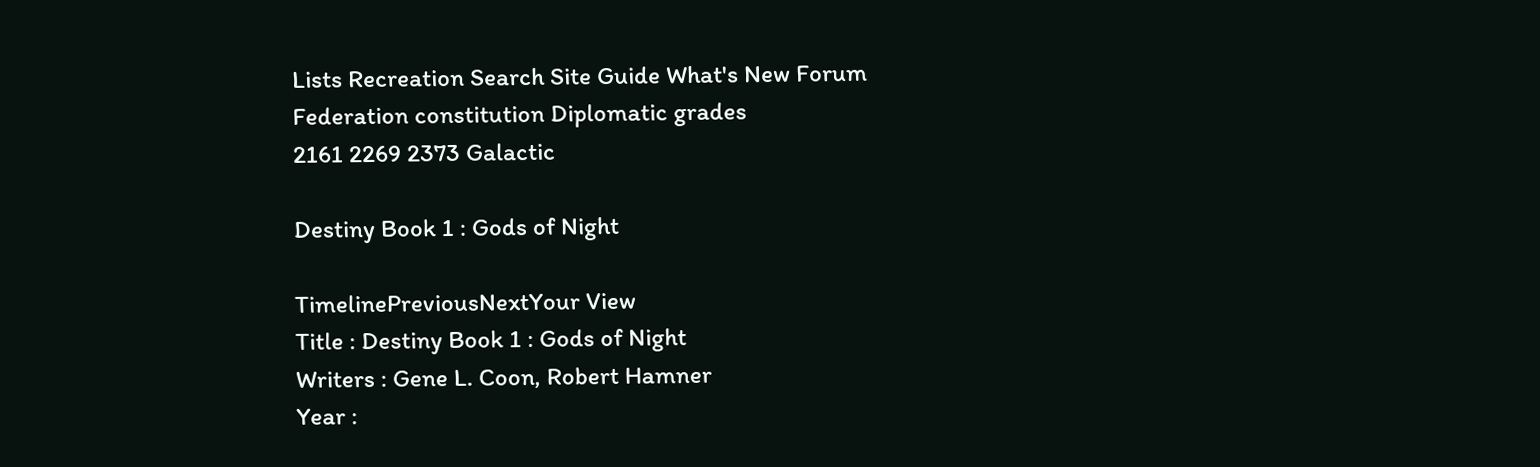Lists Recreation Search Site Guide What's New Forum
Federation constitution Diplomatic grades
2161 2269 2373 Galactic

Destiny Book 1 : Gods of Night

TimelinePreviousNextYour View
Title : Destiny Book 1 : Gods of Night
Writers : Gene L. Coon, Robert Hamner
Year :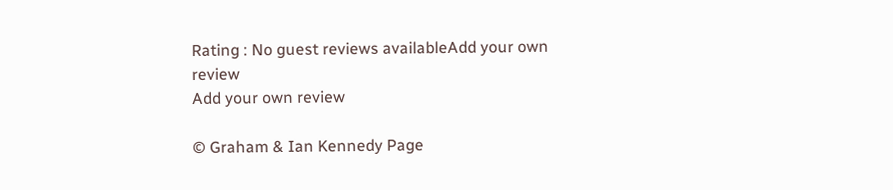Rating : No guest reviews availableAdd your own review
Add your own review

© Graham & Ian Kennedy Page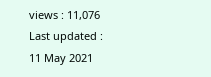views : 11,076 Last updated : 11 May 2021